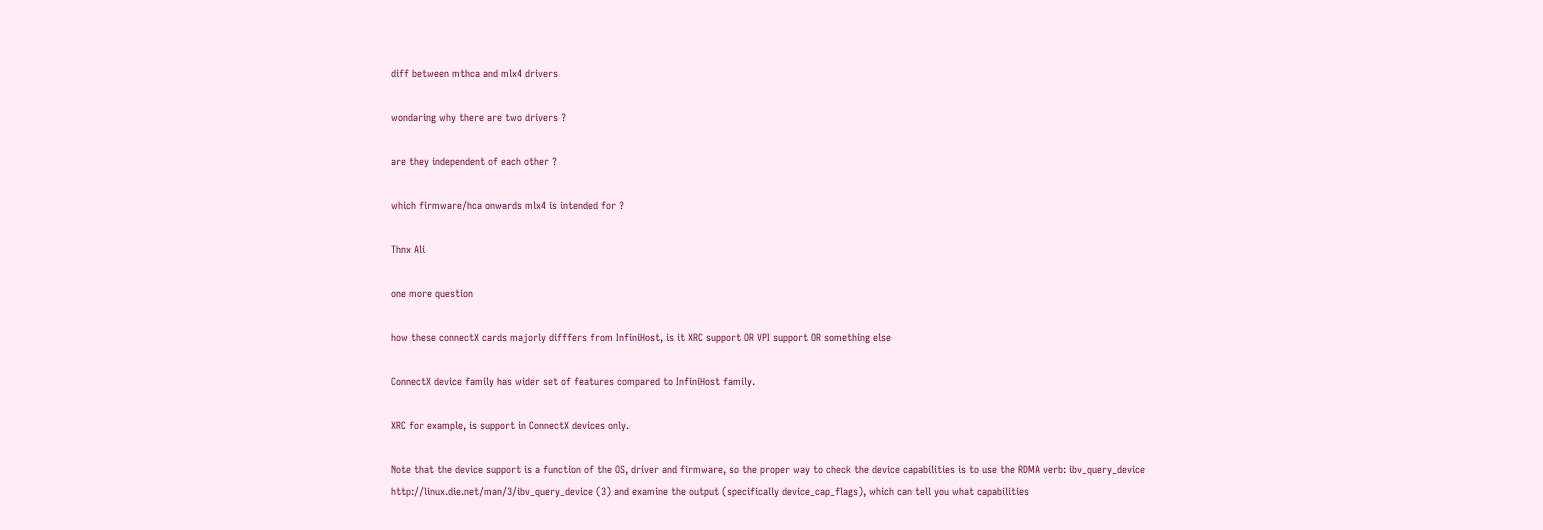diff between mthca and mlx4 drivers

wondaring why there are two drivers ?

are they independent of each other ?

which firmware/hca onwards mlx4 is intended for ?

Thnx Ali

one more question

how these connectX cards majorly difffers from InfiniHost, is it XRC support OR VPI support OR something else

ConnectX device family has wider set of features compared to InfiniHost family.

XRC for example, is support in ConnectX devices only.

Note that the device support is a function of the OS, driver and firmware, so the proper way to check the device capabilities is to use the RDMA verb: ibv_query_device http://linux.die.net/man/3/ibv_query_device (3) and examine the output (specifically device_cap_flags), which can tell you what capabilities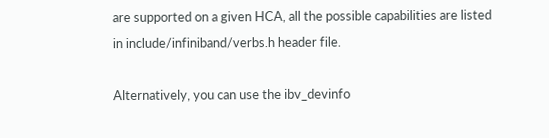are supported on a given HCA, all the possible capabilities are listed in include/infiniband/verbs.h header file.

Alternatively, you can use the ibv_devinfo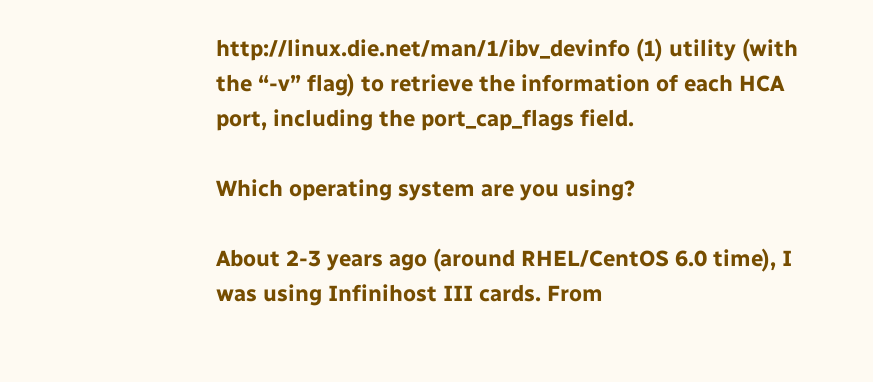http://linux.die.net/man/1/ibv_devinfo (1) utility (with the “-v” flag) to retrieve the information of each HCA port, including the port_cap_flags field.

Which operating system are you using?

About 2-3 years ago (around RHEL/CentOS 6.0 time), I was using Infinihost III cards. From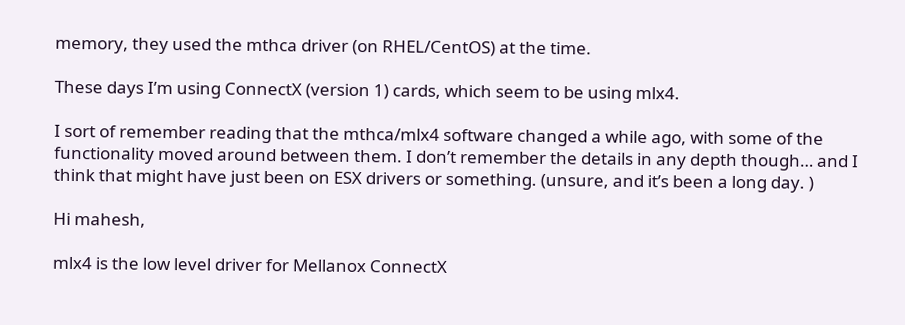memory, they used the mthca driver (on RHEL/CentOS) at the time.

These days I’m using ConnectX (version 1) cards, which seem to be using mlx4.

I sort of remember reading that the mthca/mlx4 software changed a while ago, with some of the functionality moved around between them. I don’t remember the details in any depth though… and I think that might have just been on ESX drivers or something. (unsure, and it’s been a long day. )

Hi mahesh,

mlx4 is the low level driver for Mellanox ConnectX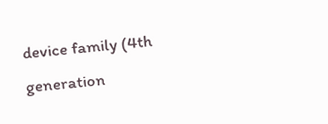device family (4th generation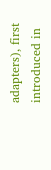adapters), first introduced in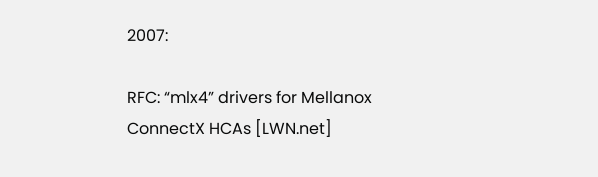2007:

RFC: “mlx4” drivers for Mellanox ConnectX HCAs [LWN.net]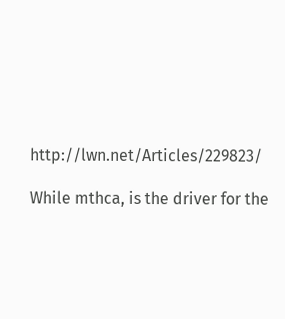http://lwn.net/Articles/229823/

While mthca, is the driver for the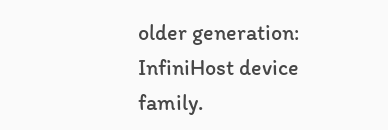older generation: InfiniHost device family.